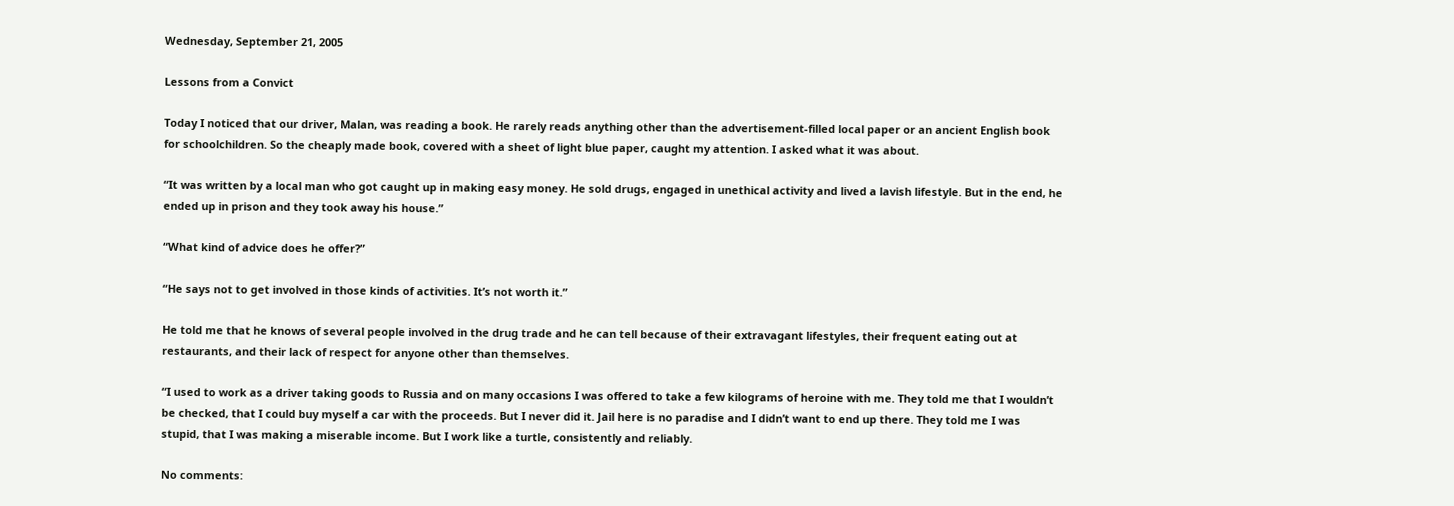Wednesday, September 21, 2005

Lessons from a Convict

Today I noticed that our driver, Malan, was reading a book. He rarely reads anything other than the advertisement-filled local paper or an ancient English book for schoolchildren. So the cheaply made book, covered with a sheet of light blue paper, caught my attention. I asked what it was about.

“It was written by a local man who got caught up in making easy money. He sold drugs, engaged in unethical activity and lived a lavish lifestyle. But in the end, he ended up in prison and they took away his house.”

“What kind of advice does he offer?”

“He says not to get involved in those kinds of activities. It’s not worth it.”

He told me that he knows of several people involved in the drug trade and he can tell because of their extravagant lifestyles, their frequent eating out at restaurants, and their lack of respect for anyone other than themselves.

“I used to work as a driver taking goods to Russia and on many occasions I was offered to take a few kilograms of heroine with me. They told me that I wouldn’t be checked, that I could buy myself a car with the proceeds. But I never did it. Jail here is no paradise and I didn’t want to end up there. They told me I was stupid, that I was making a miserable income. But I work like a turtle, consistently and reliably.

No comments: